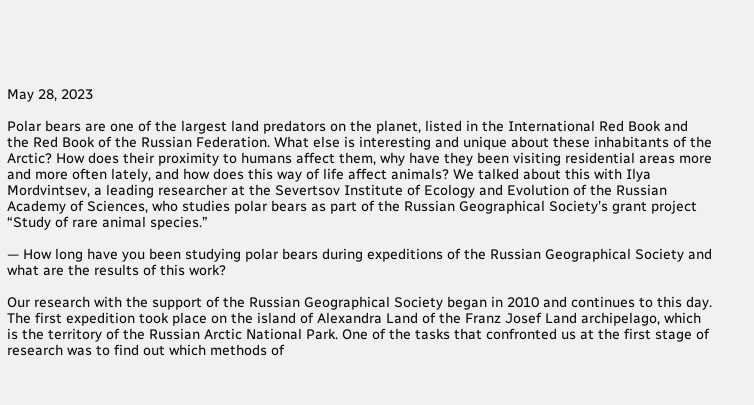May 28, 2023

Polar bears are one of the largest land predators on the planet, listed in the International Red Book and the Red Book of the Russian Federation. What else is interesting and unique about these inhabitants of the Arctic? How does their proximity to humans affect them, why have they been visiting residential areas more and more often lately, and how does this way of life affect animals? We talked about this with Ilya Mordvintsev, a leading researcher at the Severtsov Institute of Ecology and Evolution of the Russian Academy of Sciences, who studies polar bears as part of the Russian Geographical Society’s grant project “Study of rare animal species.”

— How long have you been studying polar bears during expeditions of the Russian Geographical Society and what are the results of this work?

Our research with the support of the Russian Geographical Society began in 2010 and continues to this day. The first expedition took place on the island of Alexandra Land of the Franz Josef Land archipelago, which is the territory of the Russian Arctic National Park. One of the tasks that confronted us at the first stage of research was to find out which methods of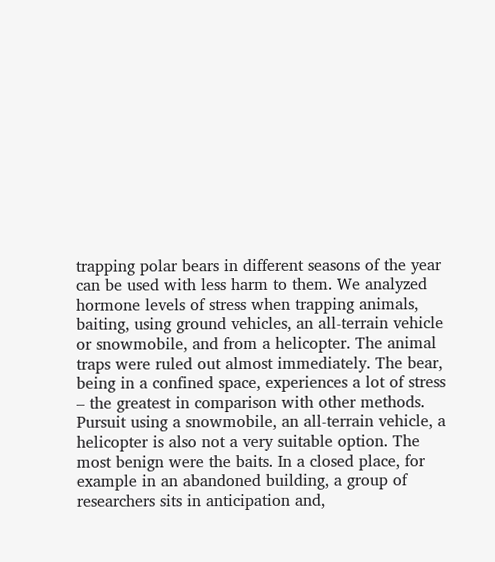trapping polar bears in different seasons of the year can be used with less harm to them. We analyzed hormone levels of stress when trapping animals, baiting, using ground vehicles, an all-terrain vehicle or snowmobile, and from a helicopter. The animal traps were ruled out almost immediately. The bear, being in a confined space, experiences a lot of stress – the greatest in comparison with other methods. Pursuit using a snowmobile, an all-terrain vehicle, a helicopter is also not a very suitable option. The most benign were the baits. In a closed place, for example in an abandoned building, a group of researchers sits in anticipation and,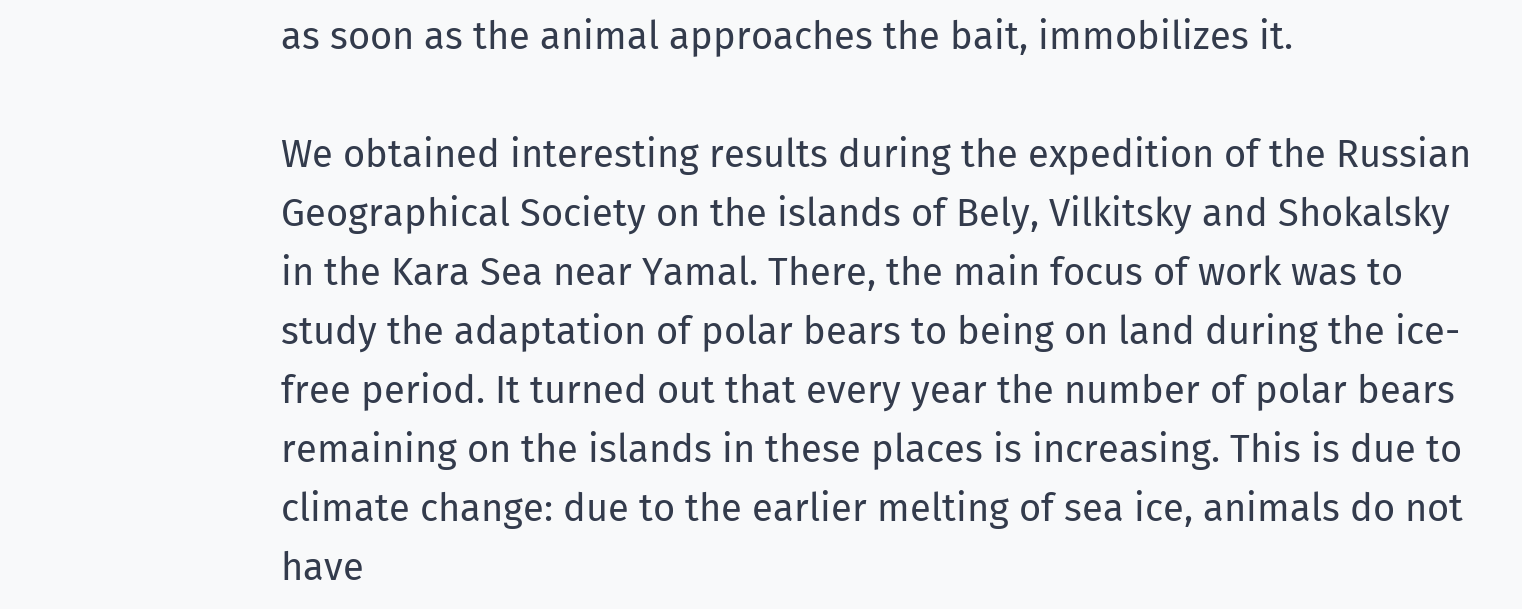as soon as the animal approaches the bait, immobilizes it.

We obtained interesting results during the expedition of the Russian Geographical Society on the islands of Bely, Vilkitsky and Shokalsky in the Kara Sea near Yamal. There, the main focus of work was to study the adaptation of polar bears to being on land during the ice-free period. It turned out that every year the number of polar bears remaining on the islands in these places is increasing. This is due to climate change: due to the earlier melting of sea ice, animals do not have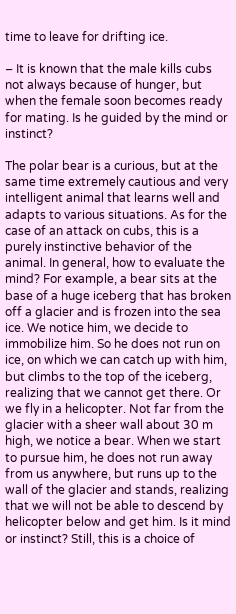time to leave for drifting ice.

– It is known that the male kills cubs not always because of hunger, but when the female soon becomes ready for mating. Is he guided by the mind or instinct?

The polar bear is a curious, but at the same time extremely cautious and very intelligent animal that learns well and adapts to various situations. As for the case of an attack on cubs, this is a purely instinctive behavior of the animal. In general, how to evaluate the mind? For example, a bear sits at the base of a huge iceberg that has broken off a glacier and is frozen into the sea ice. We notice him, we decide to immobilize him. So he does not run on ice, on which we can catch up with him, but climbs to the top of the iceberg, realizing that we cannot get there. Or we fly in a helicopter. Not far from the glacier with a sheer wall about 30 m high, we notice a bear. When we start to pursue him, he does not run away from us anywhere, but runs up to the wall of the glacier and stands, realizing that we will not be able to descend by helicopter below and get him. Is it mind or instinct? Still, this is a choice of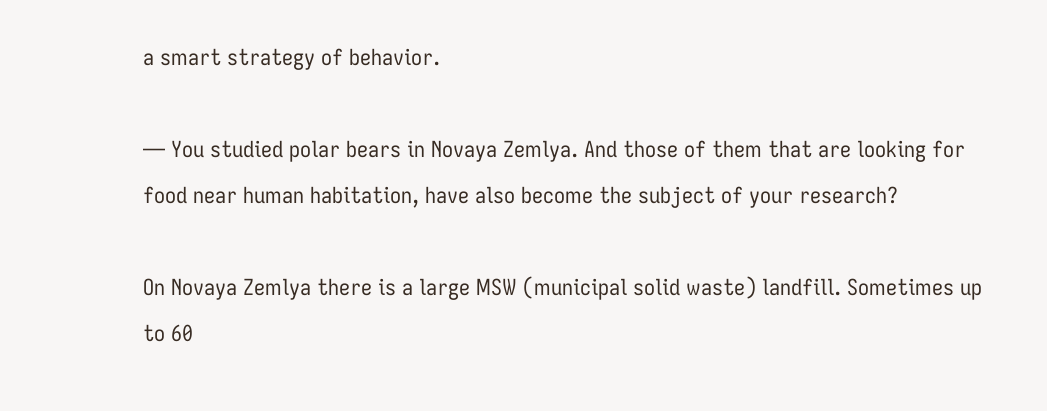a smart strategy of behavior.

— You studied polar bears in Novaya Zemlya. And those of them that are looking for food near human habitation, have also become the subject of your research?

On Novaya Zemlya there is a large MSW (municipal solid waste) landfill. Sometimes up to 60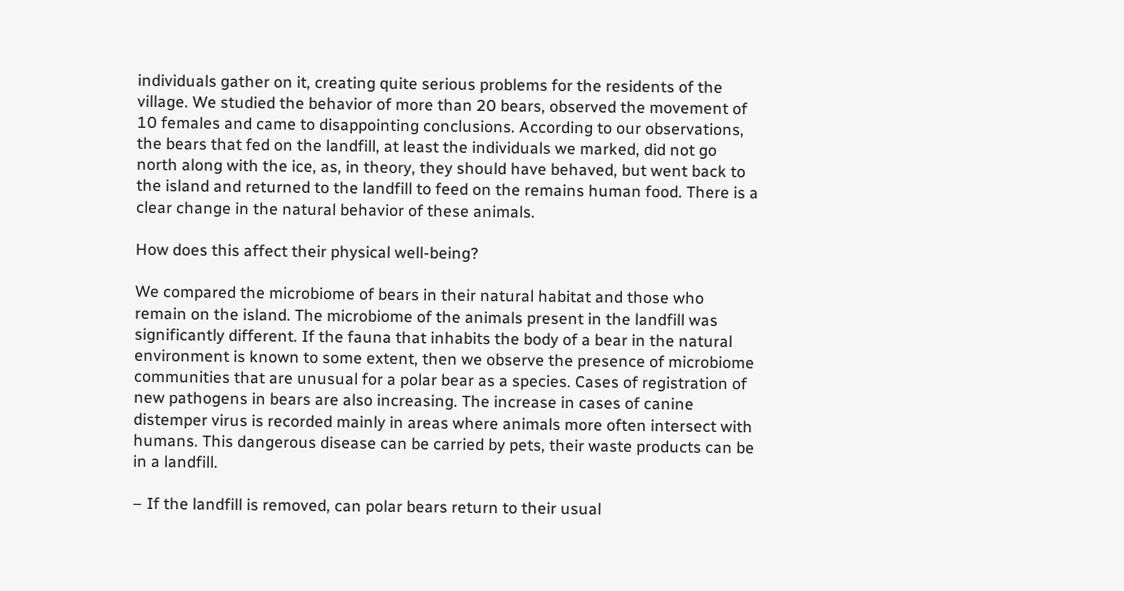individuals gather on it, creating quite serious problems for the residents of the village. We studied the behavior of more than 20 bears, observed the movement of 10 females and came to disappointing conclusions. According to our observations, the bears that fed on the landfill, at least the individuals we marked, did not go north along with the ice, as, in theory, they should have behaved, but went back to the island and returned to the landfill to feed on the remains human food. There is a clear change in the natural behavior of these animals.

How does this affect their physical well-being?

We compared the microbiome of bears in their natural habitat and those who remain on the island. The microbiome of the animals present in the landfill was significantly different. If the fauna that inhabits the body of a bear in the natural environment is known to some extent, then we observe the presence of microbiome communities that are unusual for a polar bear as a species. Cases of registration of new pathogens in bears are also increasing. The increase in cases of canine distemper virus is recorded mainly in areas where animals more often intersect with humans. This dangerous disease can be carried by pets, their waste products can be in a landfill.

– If the landfill is removed, can polar bears return to their usual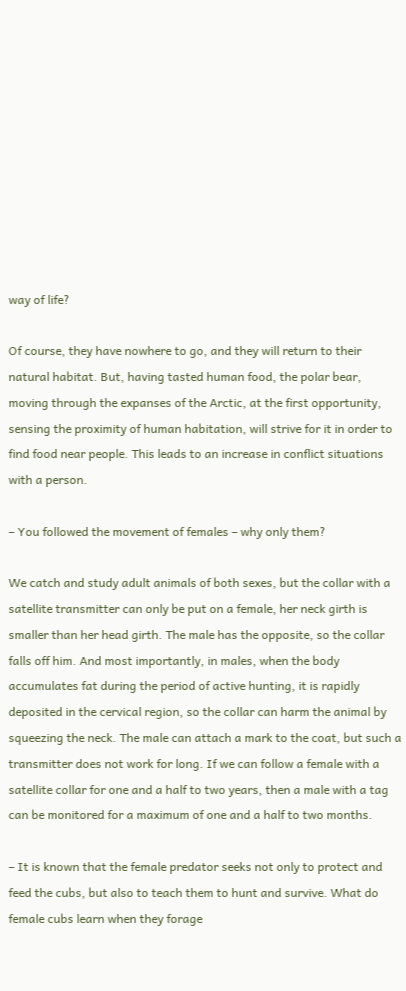way of life?

Of course, they have nowhere to go, and they will return to their natural habitat. But, having tasted human food, the polar bear, moving through the expanses of the Arctic, at the first opportunity, sensing the proximity of human habitation, will strive for it in order to find food near people. This leads to an increase in conflict situations with a person.

– You followed the movement of females – why only them?

We catch and study adult animals of both sexes, but the collar with a satellite transmitter can only be put on a female, her neck girth is smaller than her head girth. The male has the opposite, so the collar falls off him. And most importantly, in males, when the body accumulates fat during the period of active hunting, it is rapidly deposited in the cervical region, so the collar can harm the animal by squeezing the neck. The male can attach a mark to the coat, but such a transmitter does not work for long. If we can follow a female with a satellite collar for one and a half to two years, then a male with a tag can be monitored for a maximum of one and a half to two months.

– It is known that the female predator seeks not only to protect and feed the cubs, but also to teach them to hunt and survive. What do female cubs learn when they forage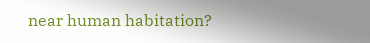near human habitation?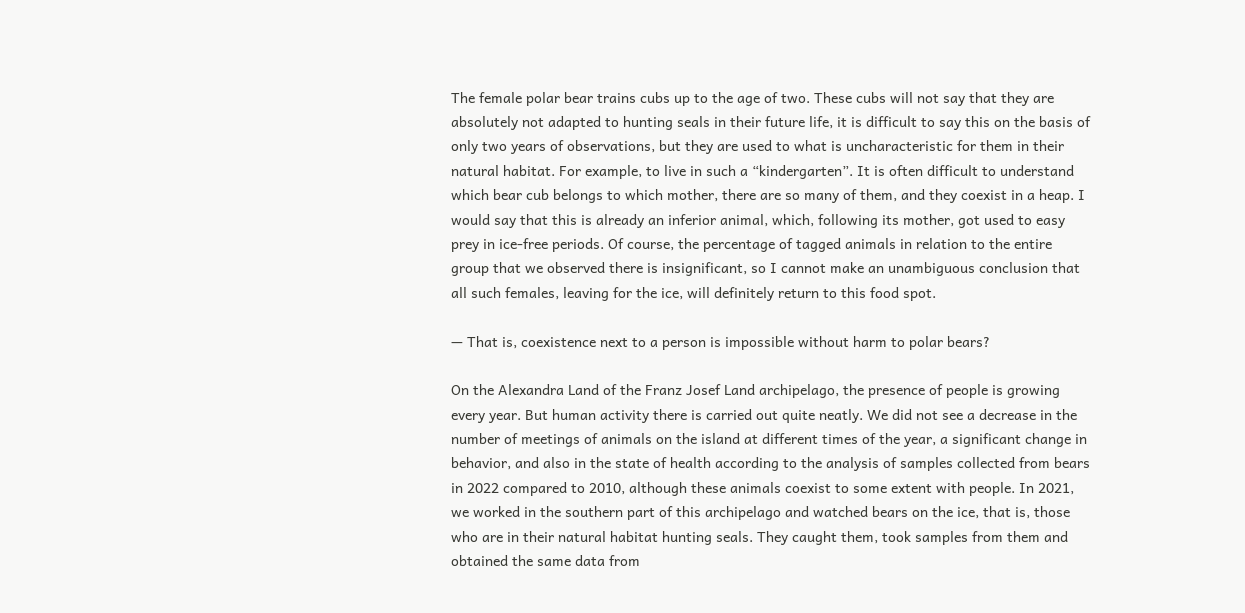The female polar bear trains cubs up to the age of two. These cubs will not say that they are absolutely not adapted to hunting seals in their future life, it is difficult to say this on the basis of only two years of observations, but they are used to what is uncharacteristic for them in their natural habitat. For example, to live in such a “kindergarten”. It is often difficult to understand which bear cub belongs to which mother, there are so many of them, and they coexist in a heap. I would say that this is already an inferior animal, which, following its mother, got used to easy prey in ice-free periods. Of course, the percentage of tagged animals in relation to the entire group that we observed there is insignificant, so I cannot make an unambiguous conclusion that all such females, leaving for the ice, will definitely return to this food spot.

— That is, coexistence next to a person is impossible without harm to polar bears?

On the Alexandra Land of the Franz Josef Land archipelago, the presence of people is growing every year. But human activity there is carried out quite neatly. We did not see a decrease in the number of meetings of animals on the island at different times of the year, a significant change in behavior, and also in the state of health according to the analysis of samples collected from bears in 2022 compared to 2010, although these animals coexist to some extent with people. In 2021, we worked in the southern part of this archipelago and watched bears on the ice, that is, those who are in their natural habitat hunting seals. They caught them, took samples from them and obtained the same data from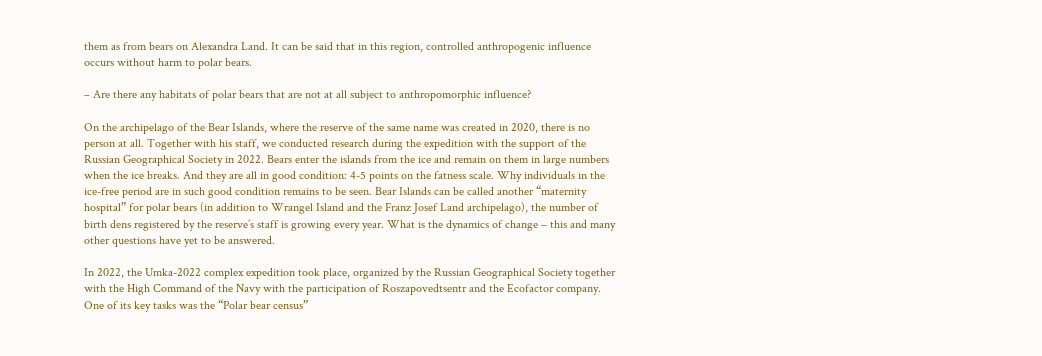them as from bears on Alexandra Land. It can be said that in this region, controlled anthropogenic influence occurs without harm to polar bears.

– Are there any habitats of polar bears that are not at all subject to anthropomorphic influence?

On the archipelago of the Bear Islands, where the reserve of the same name was created in 2020, there is no person at all. Together with his staff, we conducted research during the expedition with the support of the Russian Geographical Society in 2022. Bears enter the islands from the ice and remain on them in large numbers when the ice breaks. And they are all in good condition: 4-5 points on the fatness scale. Why individuals in the ice-free period are in such good condition remains to be seen. Bear Islands can be called another “maternity hospital” for polar bears (in addition to Wrangel Island and the Franz Josef Land archipelago), the number of birth dens registered by the reserve’s staff is growing every year. What is the dynamics of change – this and many other questions have yet to be answered.

In 2022, the Umka-2022 complex expedition took place, organized by the Russian Geographical Society together with the High Command of the Navy with the participation of Roszapovedtsentr and the Ecofactor company. One of its key tasks was the “Polar bear census”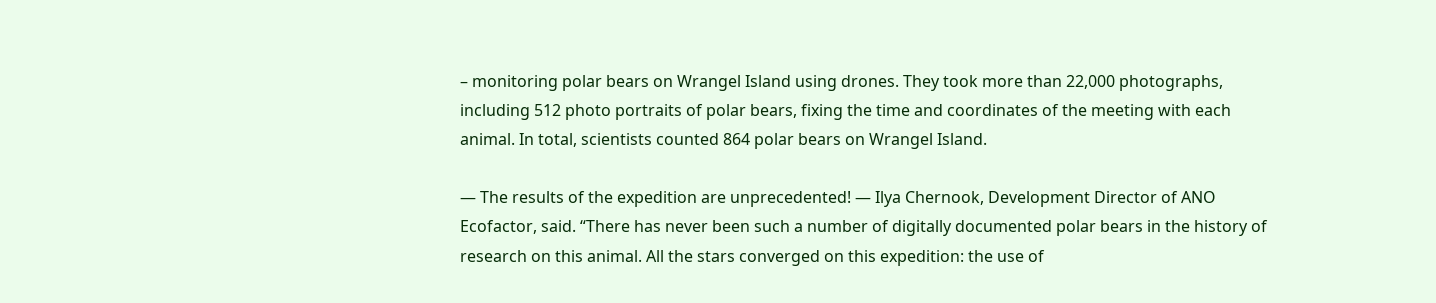– monitoring polar bears on Wrangel Island using drones. They took more than 22,000 photographs, including 512 photo portraits of polar bears, fixing the time and coordinates of the meeting with each animal. In total, scientists counted 864 polar bears on Wrangel Island.

— The results of the expedition are unprecedented! — Ilya Chernook, Development Director of ANO Ecofactor, said. “There has never been such a number of digitally documented polar bears in the history of research on this animal. All the stars converged on this expedition: the use of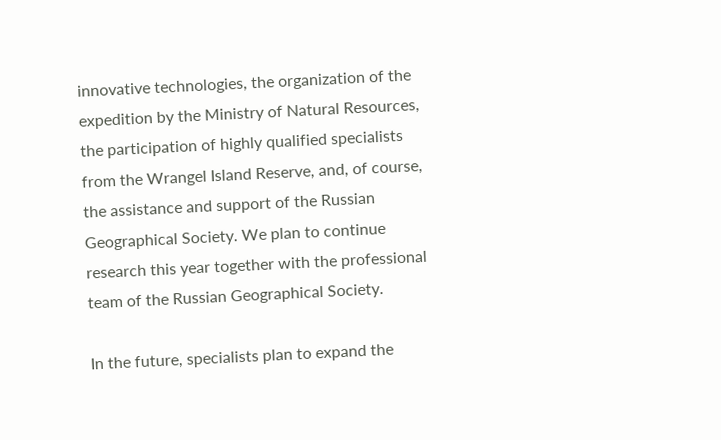innovative technologies, the organization of the expedition by the Ministry of Natural Resources, the participation of highly qualified specialists from the Wrangel Island Reserve, and, of course, the assistance and support of the Russian Geographical Society. We plan to continue research this year together with the professional team of the Russian Geographical Society.

In the future, specialists plan to expand the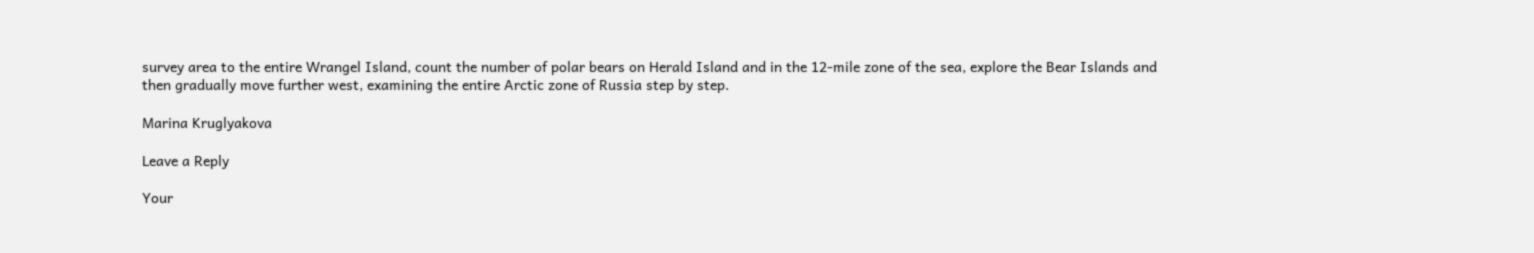survey area to the entire Wrangel Island, count the number of polar bears on Herald Island and in the 12-mile zone of the sea, explore the Bear Islands and then gradually move further west, examining the entire Arctic zone of Russia step by step.

Marina Kruglyakova

Leave a Reply

Your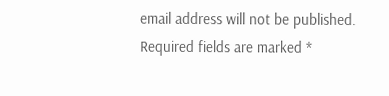email address will not be published. Required fields are marked *